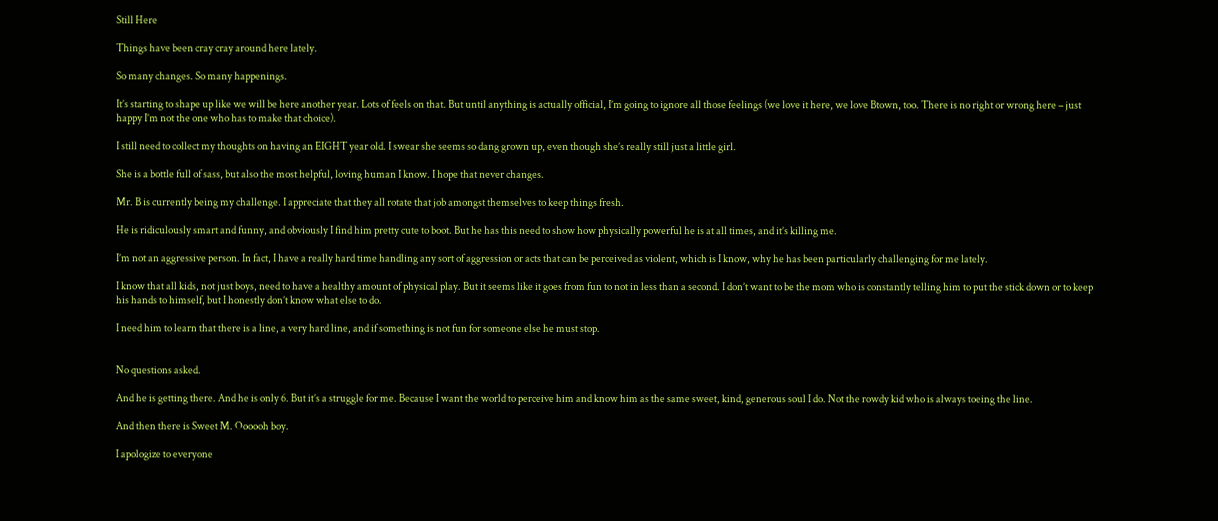Still Here

Things have been cray cray around here lately.

So many changes. So many happenings.

It’s starting to shape up like we will be here another year. Lots of feels on that. But until anything is actually official, I’m going to ignore all those feelings (we love it here, we love Btown, too. There is no right or wrong here – just happy I’m not the one who has to make that choice).

I still need to collect my thoughts on having an EIGHT year old. I swear she seems so dang grown up, even though she’s really still just a little girl.

She is a bottle full of sass, but also the most helpful, loving human I know. I hope that never changes.

Mr. B is currently being my challenge. I appreciate that they all rotate that job amongst themselves to keep things fresh.

He is ridiculously smart and funny, and obviously I find him pretty cute to boot. But he has this need to show how physically powerful he is at all times, and it’s killing me.

I’m not an aggressive person. In fact, I have a really hard time handling any sort of aggression or acts that can be perceived as violent, which is I know, why he has been particularly challenging for me lately.

I know that all kids, not just boys, need to have a healthy amount of physical play. But it seems like it goes from fun to not in less than a second. I don’t want to be the mom who is constantly telling him to put the stick down or to keep his hands to himself, but I honestly don’t know what else to do.

I need him to learn that there is a line, a very hard line, and if something is not fun for someone else he must stop.


No questions asked.

And he is getting there. And he is only 6. But it’s a struggle for me. Because I want the world to perceive him and know him as the same sweet, kind, generous soul I do. Not the rowdy kid who is always toeing the line.

And then there is Sweet M. Oooooh boy.

I apologize to everyone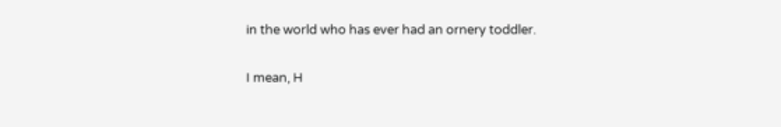in the world who has ever had an ornery toddler.

I mean, H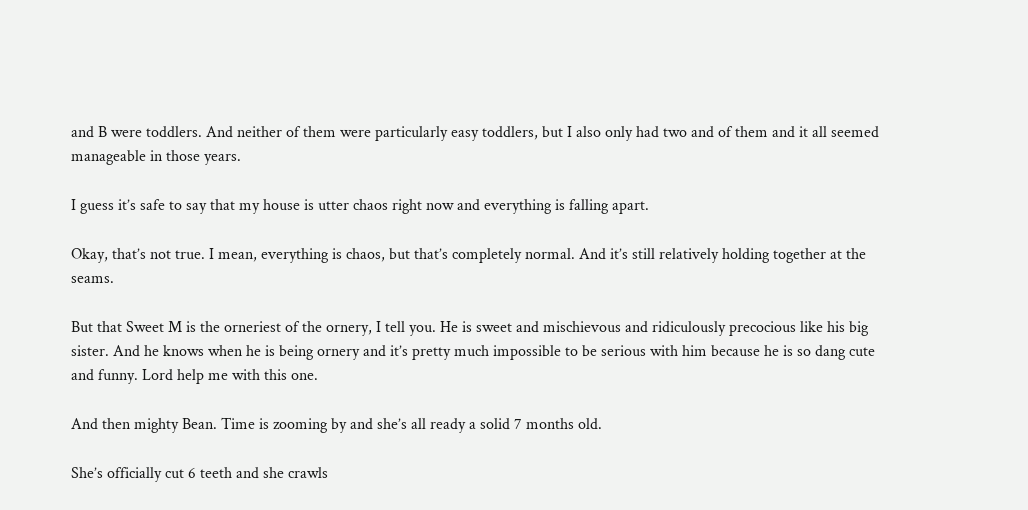and B were toddlers. And neither of them were particularly easy toddlers, but I also only had two and of them and it all seemed manageable in those years.

I guess it’s safe to say that my house is utter chaos right now and everything is falling apart.

Okay, that’s not true. I mean, everything is chaos, but that’s completely normal. And it’s still relatively holding together at the seams.

But that Sweet M is the orneriest of the ornery, I tell you. He is sweet and mischievous and ridiculously precocious like his big sister. And he knows when he is being ornery and it’s pretty much impossible to be serious with him because he is so dang cute and funny. Lord help me with this one.

And then mighty Bean. Time is zooming by and she’s all ready a solid 7 months old.

She’s officially cut 6 teeth and she crawls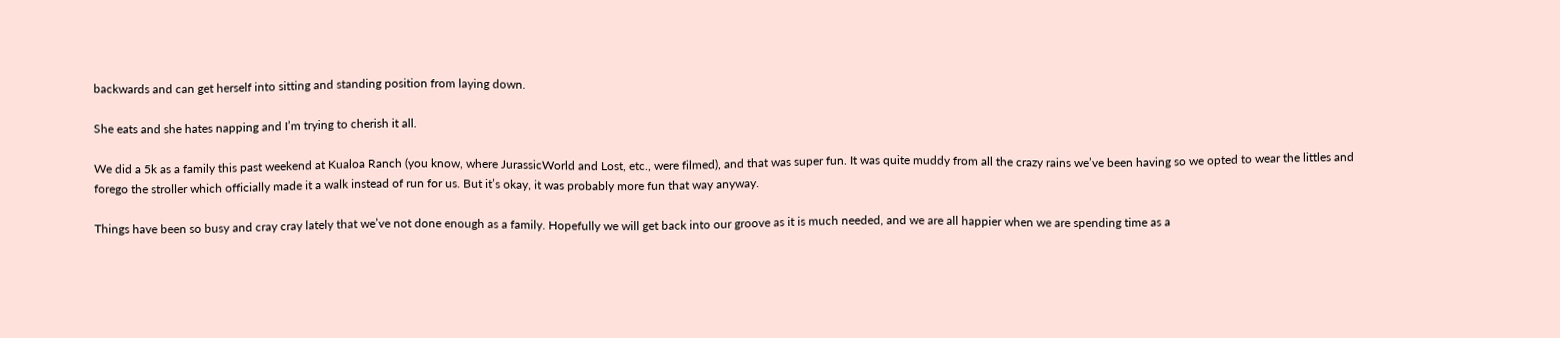backwards and can get herself into sitting and standing position from laying down.

She eats and she hates napping and I’m trying to cherish it all.

We did a 5k as a family this past weekend at Kualoa Ranch (you know, where JurassicWorld and Lost, etc., were filmed), and that was super fun. It was quite muddy from all the crazy rains we’ve been having so we opted to wear the littles and forego the stroller which officially made it a walk instead of run for us. But it’s okay, it was probably more fun that way anyway.

Things have been so busy and cray cray lately that we’ve not done enough as a family. Hopefully we will get back into our groove as it is much needed, and we are all happier when we are spending time as a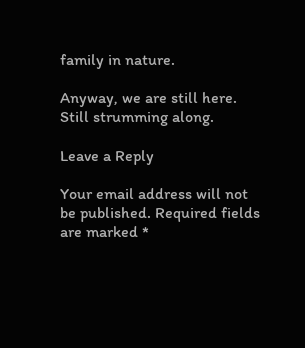family in nature.

Anyway, we are still here. Still strumming along.

Leave a Reply

Your email address will not be published. Required fields are marked *